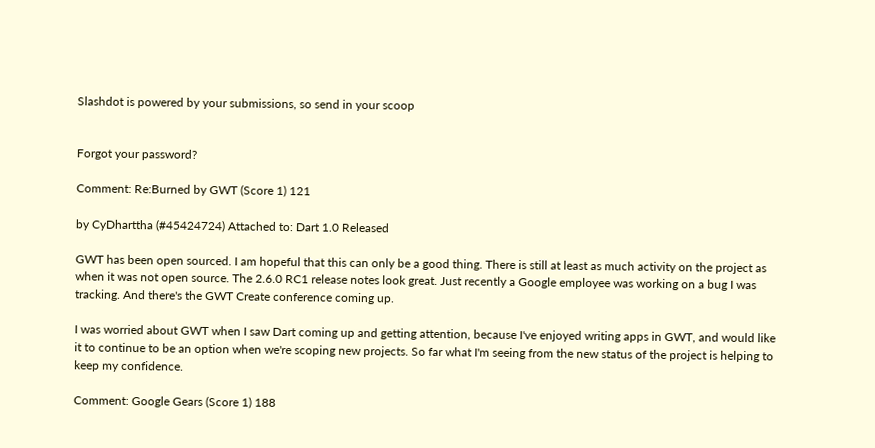Slashdot is powered by your submissions, so send in your scoop


Forgot your password?

Comment: Re:Burned by GWT (Score 1) 121

by CyDharttha (#45424724) Attached to: Dart 1.0 Released

GWT has been open sourced. I am hopeful that this can only be a good thing. There is still at least as much activity on the project as when it was not open source. The 2.6.0 RC1 release notes look great. Just recently a Google employee was working on a bug I was tracking. And there's the GWT Create conference coming up.

I was worried about GWT when I saw Dart coming up and getting attention, because I've enjoyed writing apps in GWT, and would like it to continue to be an option when we're scoping new projects. So far what I'm seeing from the new status of the project is helping to keep my confidence.

Comment: Google Gears (Score 1) 188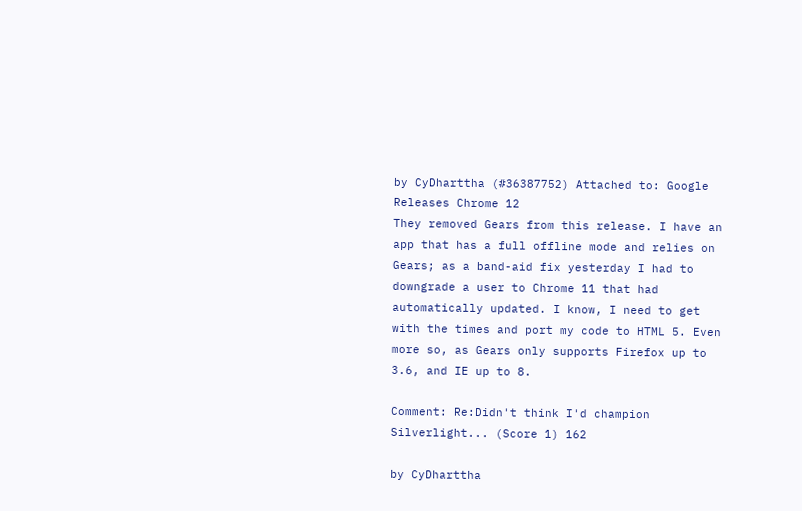by CyDharttha (#36387752) Attached to: Google Releases Chrome 12
They removed Gears from this release. I have an app that has a full offline mode and relies on Gears; as a band-aid fix yesterday I had to downgrade a user to Chrome 11 that had automatically updated. I know, I need to get with the times and port my code to HTML 5. Even more so, as Gears only supports Firefox up to 3.6, and IE up to 8.

Comment: Re:Didn't think I'd champion Silverlight... (Score 1) 162

by CyDharttha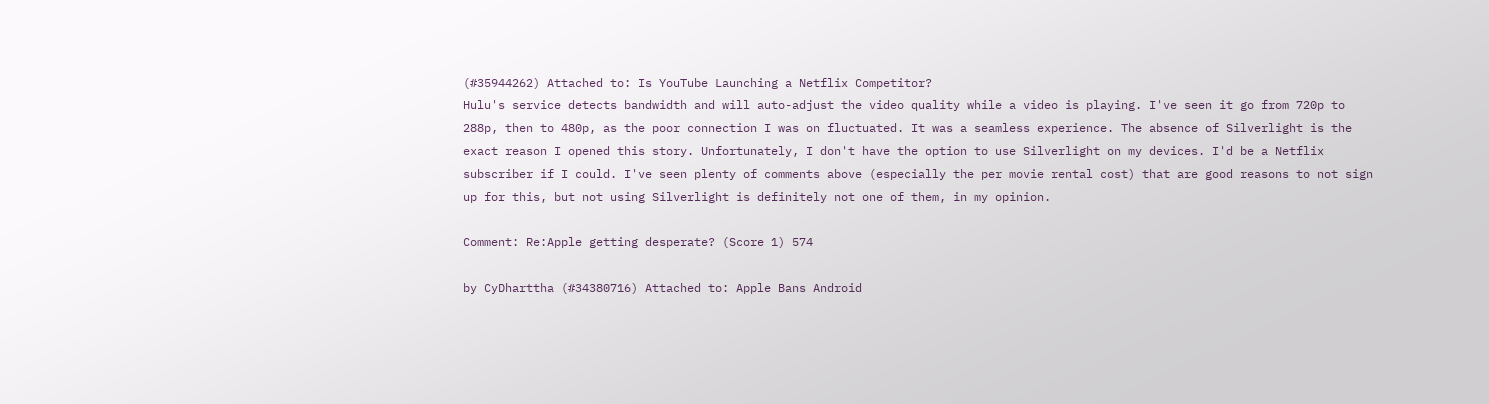(#35944262) Attached to: Is YouTube Launching a Netflix Competitor?
Hulu's service detects bandwidth and will auto-adjust the video quality while a video is playing. I've seen it go from 720p to 288p, then to 480p, as the poor connection I was on fluctuated. It was a seamless experience. The absence of Silverlight is the exact reason I opened this story. Unfortunately, I don't have the option to use Silverlight on my devices. I'd be a Netflix subscriber if I could. I've seen plenty of comments above (especially the per movie rental cost) that are good reasons to not sign up for this, but not using Silverlight is definitely not one of them, in my opinion.

Comment: Re:Apple getting desperate? (Score 1) 574

by CyDharttha (#34380716) Attached to: Apple Bans Android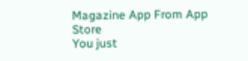Magazine App From App Store
You just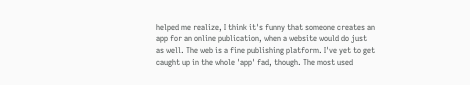helped me realize, I think it's funny that someone creates an app for an online publication, when a website would do just as well. The web is a fine publishing platform. I've yet to get caught up in the whole 'app' fad, though. The most used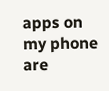apps on my phone are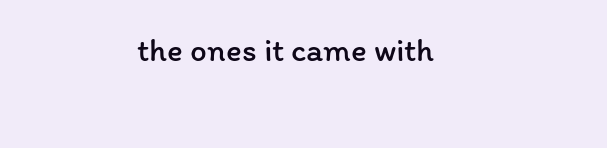the ones it came with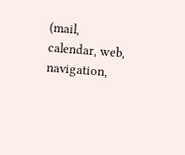(mail, calendar, web, navigation,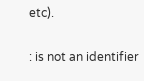etc).

: is not an identifier